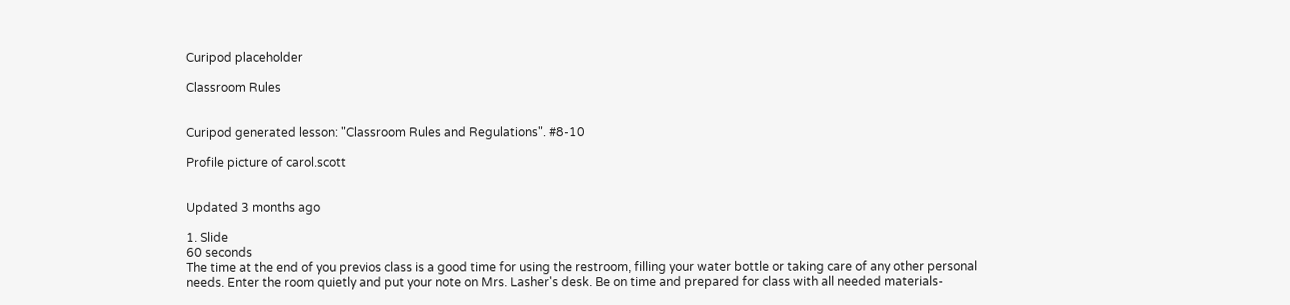Curipod placeholder

Classroom Rules


Curipod generated lesson: "Classroom Rules and Regulations". #8-10

Profile picture of carol.scott


Updated 3 months ago

1. Slide
60 seconds
The time at the end of you previos class is a good time for using the restroom, filling your water bottle or taking care of any other personal needs. Enter the room quietly and put your note on Mrs. Lasher's desk. Be on time and prepared for class with all needed materials-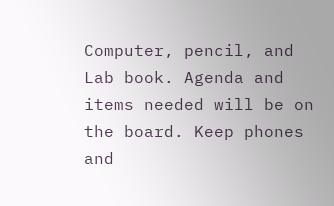Computer, pencil, and Lab book. Agenda and items needed will be on the board. Keep phones and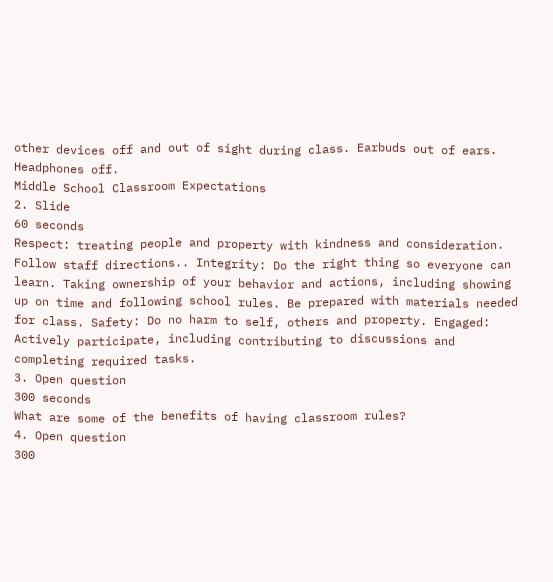other devices off and out of sight during class. Earbuds out of ears. Headphones off.
Middle School Classroom Expectations
2. Slide
60 seconds
Respect: treating people and property with kindness and consideration. Follow staff directions.. Integrity: Do the right thing so everyone can learn. Taking ownership of your behavior and actions, including showing up on time and following school rules. Be prepared with materials needed for class. Safety: Do no harm to self, others and property. Engaged: Actively participate, including contributing to discussions and completing required tasks.
3. Open question
300 seconds
What are some of the benefits of having classroom rules?
4. Open question
300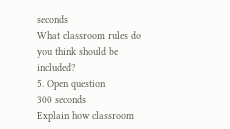seconds
What classroom rules do you think should be included?
5. Open question
300 seconds
Explain how classroom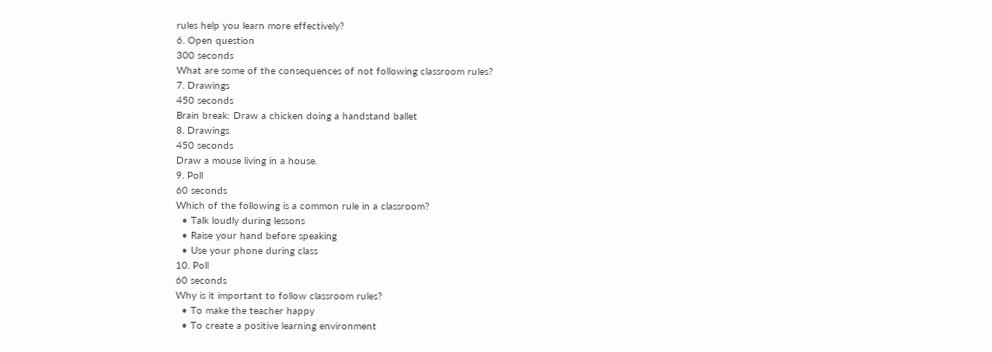rules help you learn more effectively?
6. Open question
300 seconds
What are some of the consequences of not following classroom rules?
7. Drawings
450 seconds
Brain break: Draw a chicken doing a handstand ballet
8. Drawings
450 seconds
Draw a mouse living in a house.
9. Poll
60 seconds
Which of the following is a common rule in a classroom?
  • Talk loudly during lessons
  • Raise your hand before speaking
  • Use your phone during class
10. Poll
60 seconds
Why is it important to follow classroom rules?
  • To make the teacher happy
  • To create a positive learning environment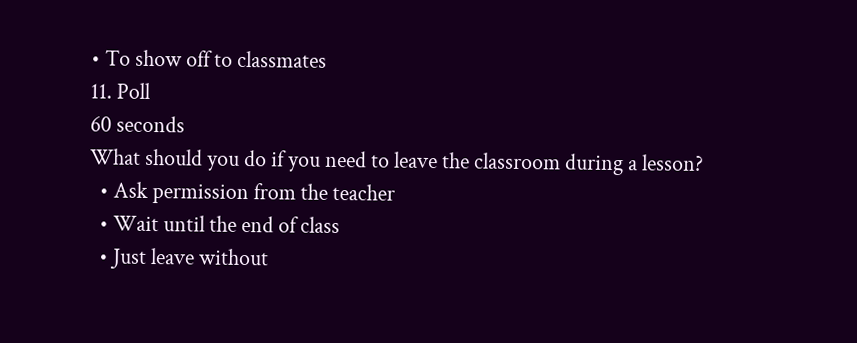• To show off to classmates
11. Poll
60 seconds
What should you do if you need to leave the classroom during a lesson?
  • Ask permission from the teacher
  • Wait until the end of class
  • Just leave without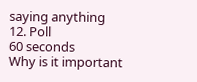saying anything
12. Poll
60 seconds
Why is it important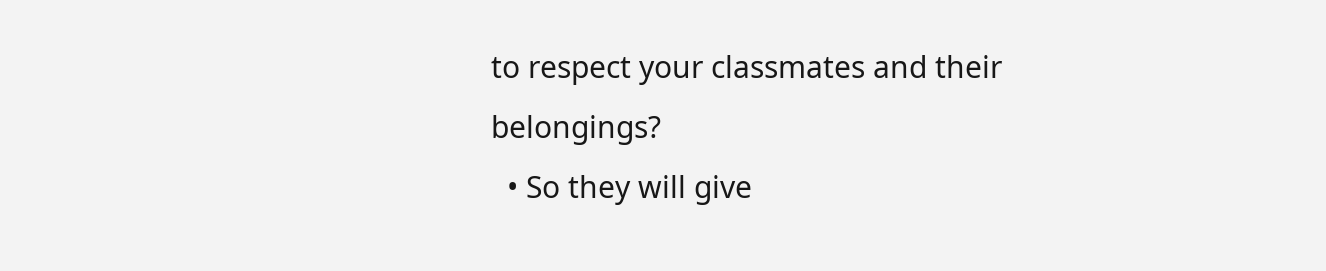to respect your classmates and their belongings?
  • So they will give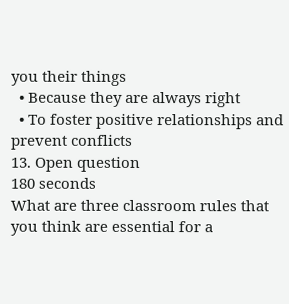you their things
  • Because they are always right
  • To foster positive relationships and prevent conflicts
13. Open question
180 seconds
What are three classroom rules that you think are essential for a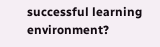successful learning environment?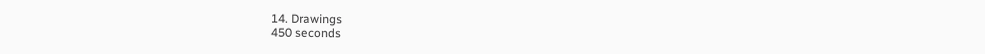14. Drawings
450 seconds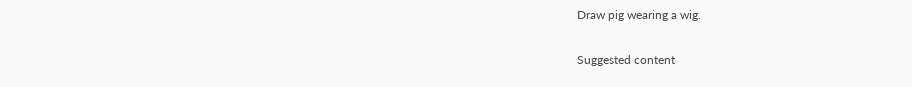Draw pig wearing a wig.

Suggested content